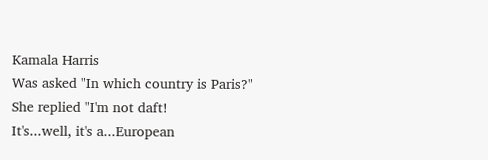Kamala Harris
Was asked "In which country is Paris?"
She replied "I'm not daft!
It's...well, it's a...European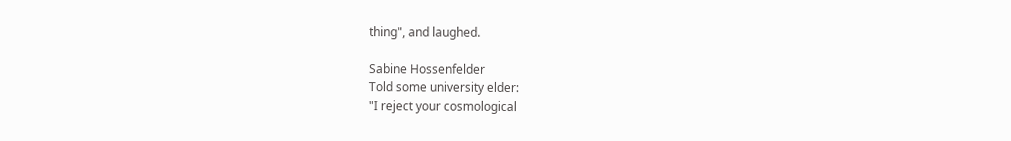thing", and laughed.

Sabine Hossenfelder
Told some university elder:
"I reject your cosmological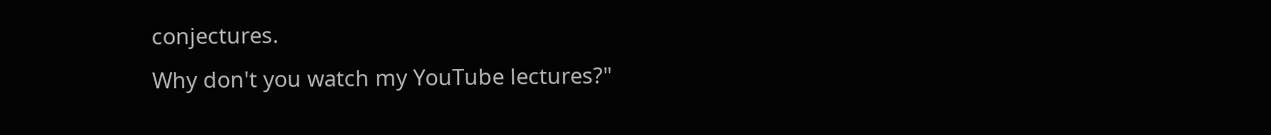conjectures.
Why don't you watch my YouTube lectures?"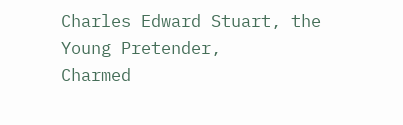Charles Edward Stuart, the Young Pretender,
Charmed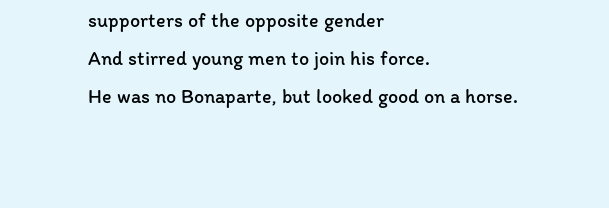supporters of the opposite gender
And stirred young men to join his force.
He was no Bonaparte, but looked good on a horse.